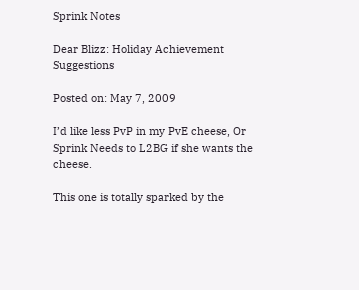Sprink Notes

Dear Blizz: Holiday Achievement Suggestions

Posted on: May 7, 2009

I’d like less PvP in my PvE cheese, Or Sprink Needs to L2BG if she wants the cheese.

This one is totally sparked by the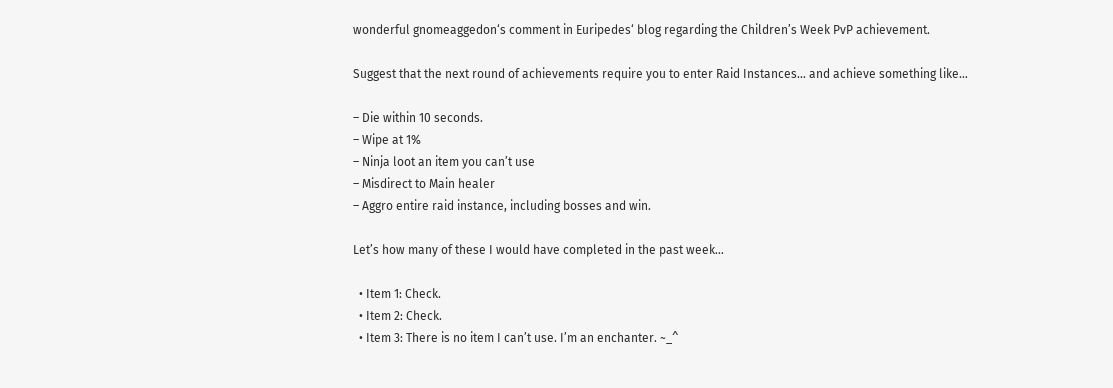wonderful gnomeaggedon‘s comment in Euripedes‘ blog regarding the Children’s Week PvP achievement.

Suggest that the next round of achievements require you to enter Raid Instances… and achieve something like…

– Die within 10 seconds.
– Wipe at 1%
– Ninja loot an item you can’t use
– Misdirect to Main healer
– Aggro entire raid instance, including bosses and win.

Let’s how many of these I would have completed in the past week…

  • Item 1: Check.
  • Item 2: Check.
  • Item 3: There is no item I can’t use. I’m an enchanter. ~_^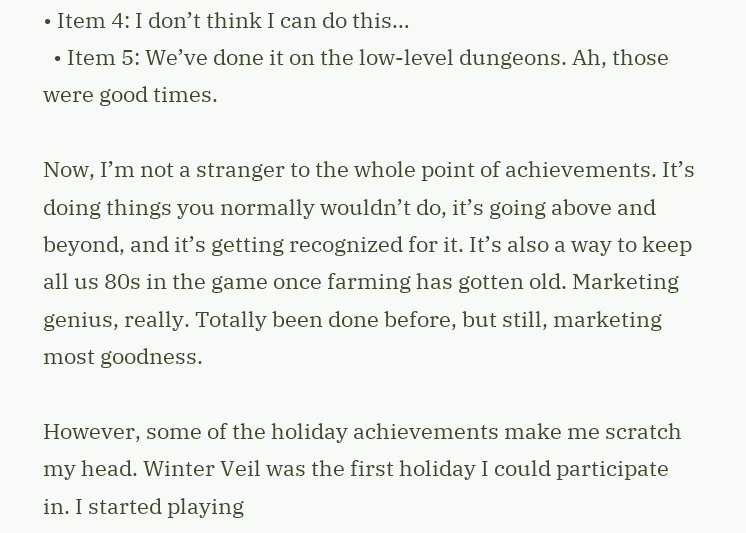• Item 4: I don’t think I can do this…
  • Item 5: We’ve done it on the low-level dungeons. Ah, those were good times.

Now, I’m not a stranger to the whole point of achievements. It’s doing things you normally wouldn’t do, it’s going above and beyond, and it’s getting recognized for it. It’s also a way to keep all us 80s in the game once farming has gotten old. Marketing genius, really. Totally been done before, but still, marketing most goodness.

However, some of the holiday achievements make me scratch my head. Winter Veil was the first holiday I could participate in. I started playing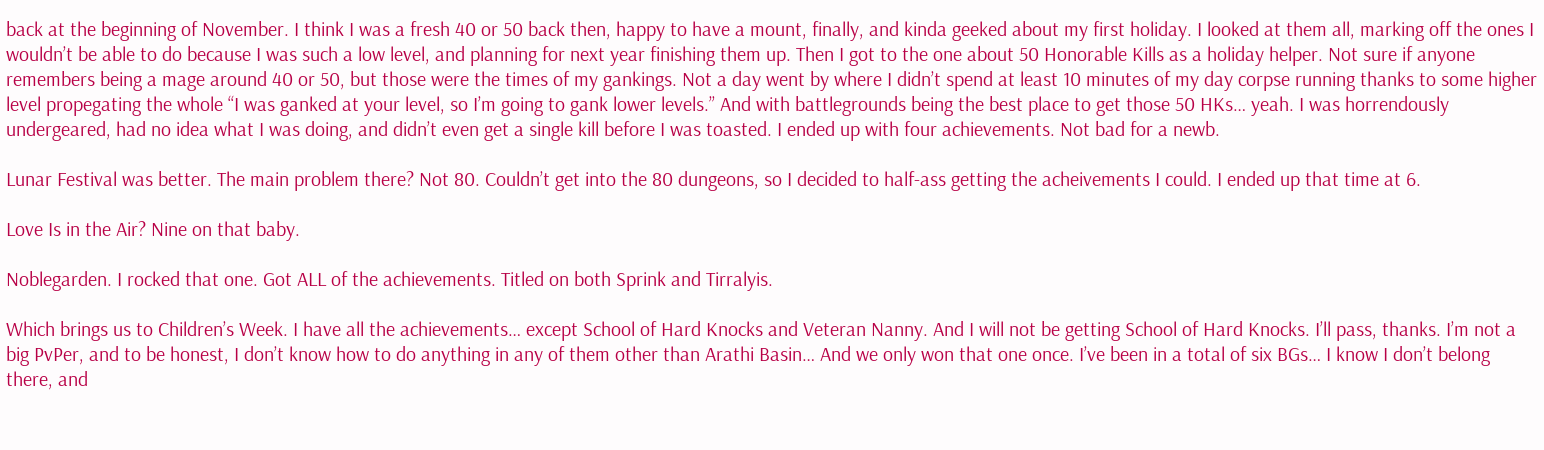back at the beginning of November. I think I was a fresh 40 or 50 back then, happy to have a mount, finally, and kinda geeked about my first holiday. I looked at them all, marking off the ones I wouldn’t be able to do because I was such a low level, and planning for next year finishing them up. Then I got to the one about 50 Honorable Kills as a holiday helper. Not sure if anyone remembers being a mage around 40 or 50, but those were the times of my gankings. Not a day went by where I didn’t spend at least 10 minutes of my day corpse running thanks to some higher level propegating the whole “I was ganked at your level, so I’m going to gank lower levels.” And with battlegrounds being the best place to get those 50 HKs… yeah. I was horrendously undergeared, had no idea what I was doing, and didn’t even get a single kill before I was toasted. I ended up with four achievements. Not bad for a newb.

Lunar Festival was better. The main problem there? Not 80. Couldn’t get into the 80 dungeons, so I decided to half-ass getting the acheivements I could. I ended up that time at 6.

Love Is in the Air? Nine on that baby.

Noblegarden. I rocked that one. Got ALL of the achievements. Titled on both Sprink and Tirralyis.

Which brings us to Children’s Week. I have all the achievements… except School of Hard Knocks and Veteran Nanny. And I will not be getting School of Hard Knocks. I’ll pass, thanks. I’m not a big PvPer, and to be honest, I don’t know how to do anything in any of them other than Arathi Basin… And we only won that one once. I’ve been in a total of six BGs… I know I don’t belong there, and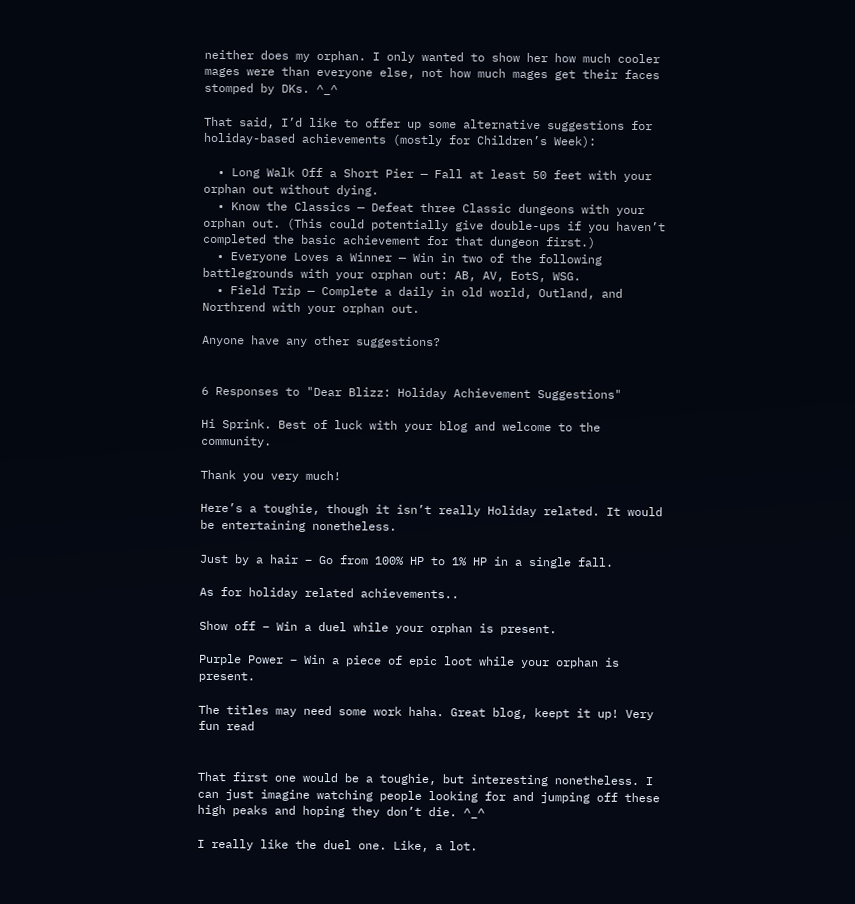neither does my orphan. I only wanted to show her how much cooler mages were than everyone else, not how much mages get their faces stomped by DKs. ^_^

That said, I’d like to offer up some alternative suggestions for holiday-based achievements (mostly for Children’s Week):

  • Long Walk Off a Short Pier — Fall at least 50 feet with your orphan out without dying.
  • Know the Classics — Defeat three Classic dungeons with your orphan out. (This could potentially give double-ups if you haven’t completed the basic achievement for that dungeon first.)
  • Everyone Loves a Winner — Win in two of the following battlegrounds with your orphan out: AB, AV, EotS, WSG.
  • Field Trip — Complete a daily in old world, Outland, and Northrend with your orphan out.

Anyone have any other suggestions?


6 Responses to "Dear Blizz: Holiday Achievement Suggestions"

Hi Sprink. Best of luck with your blog and welcome to the community.

Thank you very much!

Here’s a toughie, though it isn’t really Holiday related. It would be entertaining nonetheless.

Just by a hair – Go from 100% HP to 1% HP in a single fall.

As for holiday related achievements..

Show off – Win a duel while your orphan is present.

Purple Power – Win a piece of epic loot while your orphan is present.

The titles may need some work haha. Great blog, keept it up! Very fun read


That first one would be a toughie, but interesting nonetheless. I can just imagine watching people looking for and jumping off these high peaks and hoping they don’t die. ^_^

I really like the duel one. Like, a lot.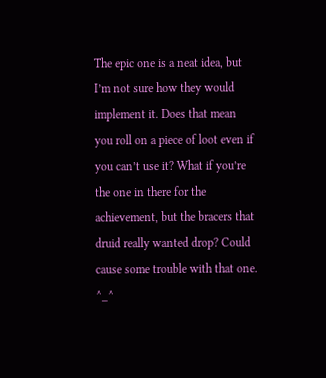The epic one is a neat idea, but I’m not sure how they would implement it. Does that mean you roll on a piece of loot even if you can’t use it? What if you’re the one in there for the achievement, but the bracers that druid really wanted drop? Could cause some trouble with that one. ^_^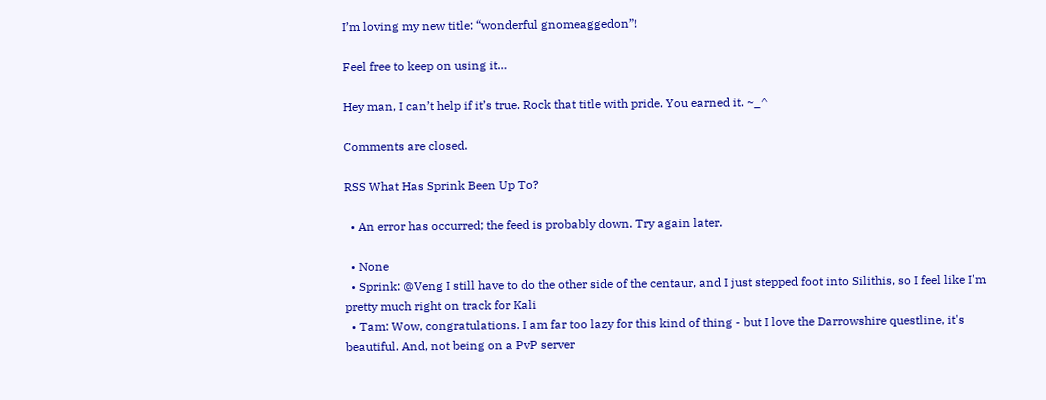I’m loving my new title: “wonderful gnomeaggedon”!

Feel free to keep on using it…

Hey man, I can’t help if it’s true. Rock that title with pride. You earned it. ~_^

Comments are closed.

RSS What Has Sprink Been Up To?

  • An error has occurred; the feed is probably down. Try again later.

  • None
  • Sprink: @Veng I still have to do the other side of the centaur, and I just stepped foot into Silithis, so I feel like I'm pretty much right on track for Kali
  • Tam: Wow, congratulations. I am far too lazy for this kind of thing - but I love the Darrowshire questline, it's beautiful. And, not being on a PvP server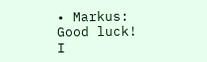• Markus: Good luck! I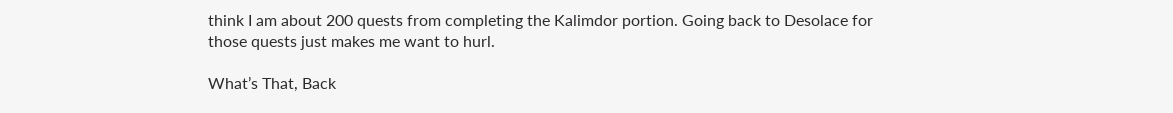think I am about 200 quests from completing the Kalimdor portion. Going back to Desolace for those quests just makes me want to hurl.

What’s That, Back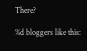There?

%d bloggers like this: